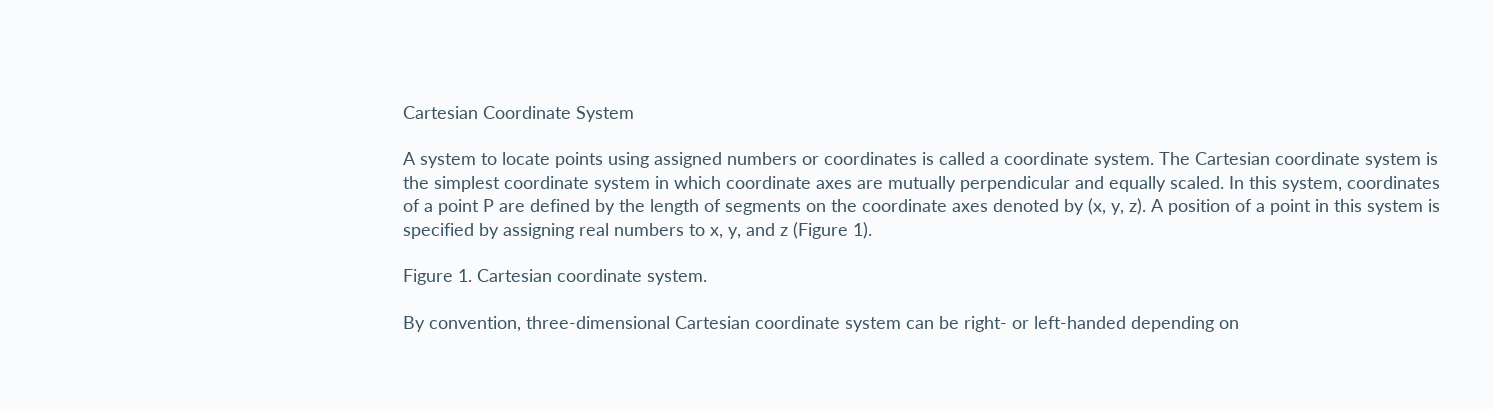Cartesian Coordinate System

A system to locate points using assigned numbers or coordinates is called a coordinate system. The Cartesian coordinate system is the simplest coordinate system in which coordinate axes are mutually perpendicular and equally scaled. In this system, coordinates of a point P are defined by the length of segments on the coordinate axes denoted by (x, y, z). A position of a point in this system is specified by assigning real numbers to x, y, and z (Figure 1).

Figure 1. Cartesian coordinate system.

By convention, three-dimensional Cartesian coordinate system can be right- or left-handed depending on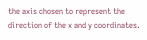the axis chosen to represent the direction of the x and y coordinates.